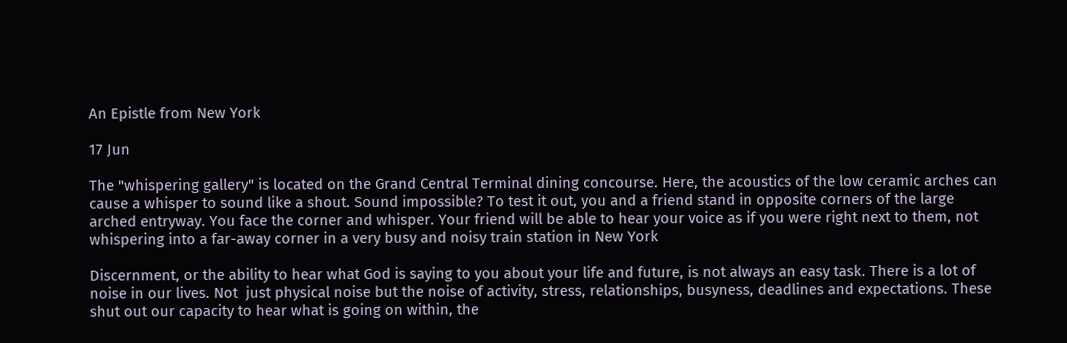An Epistle from New York

17 Jun

The "whispering gallery" is located on the Grand Central Terminal dining concourse. Here, the acoustics of the low ceramic arches can cause a whisper to sound like a shout. Sound impossible? To test it out, you and a friend stand in opposite corners of the large arched entryway. You face the corner and whisper. Your friend will be able to hear your voice as if you were right next to them, not whispering into a far-away corner in a very busy and noisy train station in New York

Discernment, or the ability to hear what God is saying to you about your life and future, is not always an easy task. There is a lot of noise in our lives. Not  just physical noise but the noise of activity, stress, relationships, busyness, deadlines and expectations. These shut out our capacity to hear what is going on within, the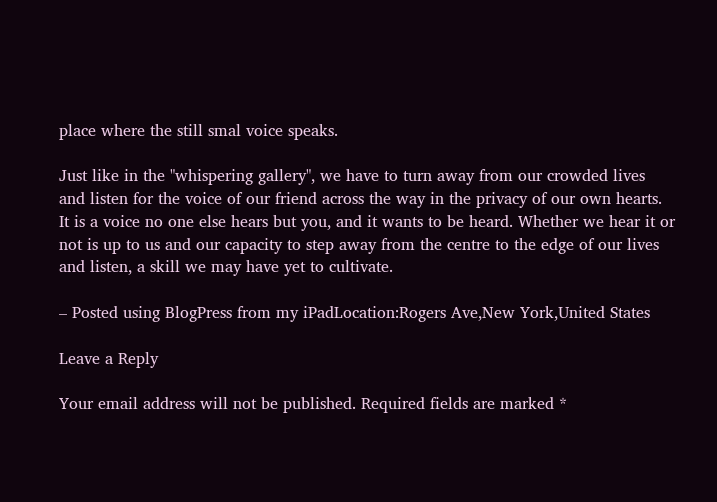place where the still smal voice speaks.

Just like in the "whispering gallery", we have to turn away from our crowded lives and listen for the voice of our friend across the way in the privacy of our own hearts. It is a voice no one else hears but you, and it wants to be heard. Whether we hear it or not is up to us and our capacity to step away from the centre to the edge of our lives and listen, a skill we may have yet to cultivate.

– Posted using BlogPress from my iPadLocation:Rogers Ave,New York,United States

Leave a Reply

Your email address will not be published. Required fields are marked *